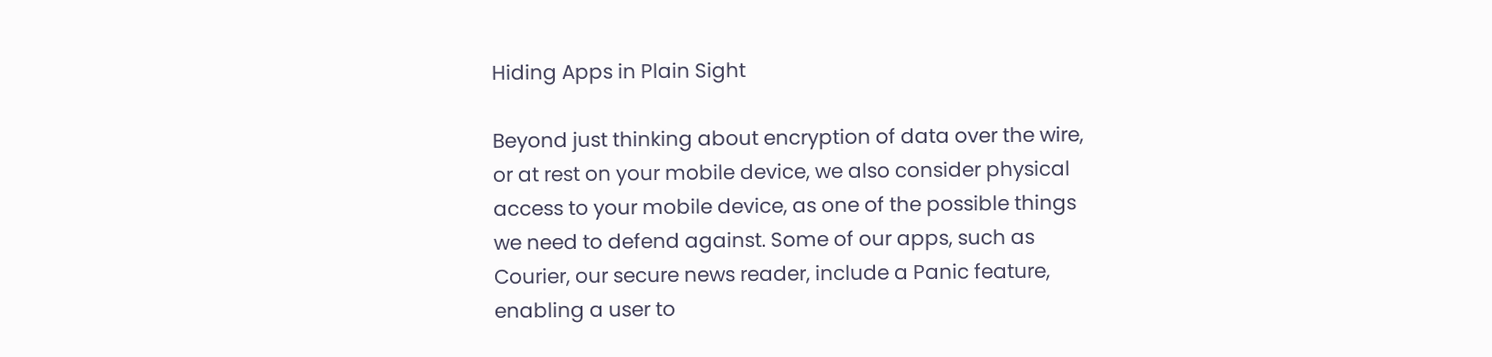Hiding Apps in Plain Sight

Beyond just thinking about encryption of data over the wire, or at rest on your mobile device, we also consider physical access to your mobile device, as one of the possible things we need to defend against. Some of our apps, such as Courier, our secure news reader, include a Panic feature, enabling a user to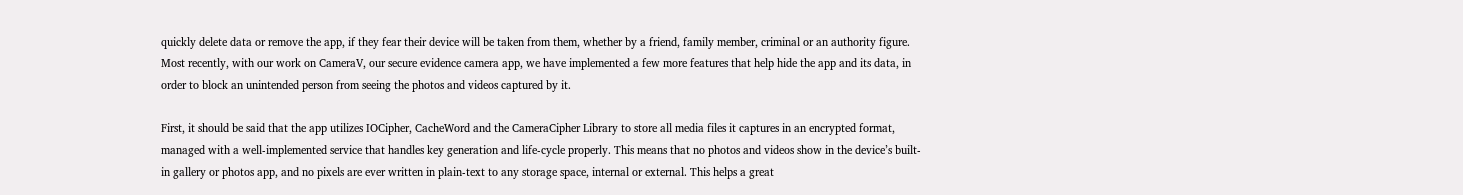quickly delete data or remove the app, if they fear their device will be taken from them, whether by a friend, family member, criminal or an authority figure. Most recently, with our work on CameraV, our secure evidence camera app, we have implemented a few more features that help hide the app and its data, in order to block an unintended person from seeing the photos and videos captured by it.

First, it should be said that the app utilizes IOCipher, CacheWord and the CameraCipher Library to store all media files it captures in an encrypted format, managed with a well-implemented service that handles key generation and life-cycle properly. This means that no photos and videos show in the device’s built-in gallery or photos app, and no pixels are ever written in plain-text to any storage space, internal or external. This helps a great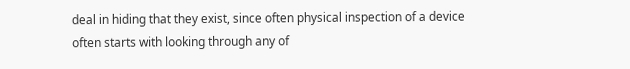deal in hiding that they exist, since often physical inspection of a device often starts with looking through any of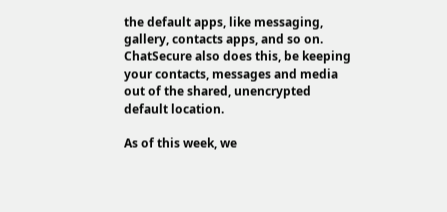the default apps, like messaging, gallery, contacts apps, and so on. ChatSecure also does this, be keeping your contacts, messages and media out of the shared, unencrypted default location.

As of this week, we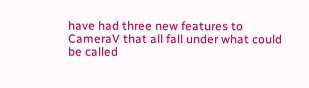have had three new features to CameraV that all fall under what could be called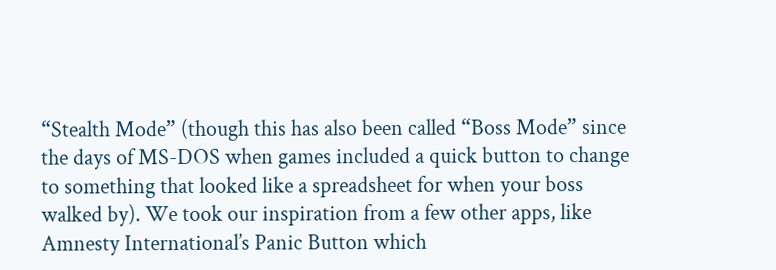“Stealth Mode” (though this has also been called “Boss Mode” since the days of MS-DOS when games included a quick button to change to something that looked like a spreadsheet for when your boss walked by). We took our inspiration from a few other apps, like Amnesty International’s Panic Button which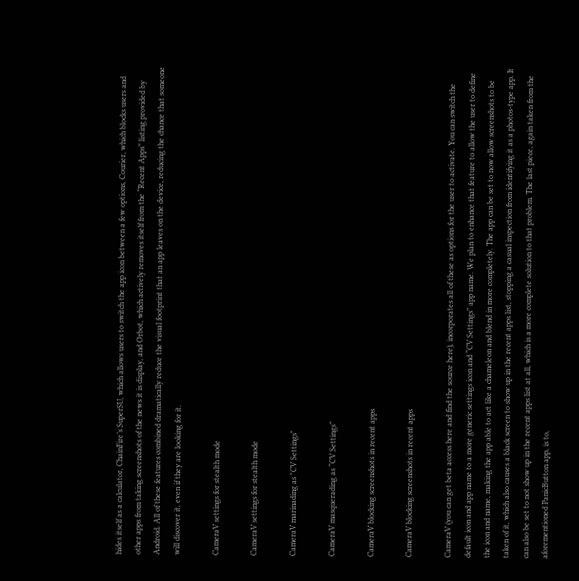hides itself as a calculator, ChainFire’s SuperSU, which allows users to switch the app icon between a few options, Courier, which blocks users and other apps from taking screenshots of the news it is display, and Orbot, which actively removes itself from the “Recent Apps” listing provided by Android. All of these features combined dramatically reduce the visual footprint that an app leaves on the device, reducing the chance that someone will discover it, even if they are looking for it.

CameraV settings for stealth mode

CameraV settings for stealth mode

CameraV marinading as "CV Settings"

CameraV masquerading as “CV Settings”

CameraV blocking screenshots in recent apps

CameraV blocking screenshots in recent apps

CameraV (you can get beta access here and find the source here), incorporates all of these as options for the user to activate. You can switch the default icon and app name to a more generic settings icon and “CV Settings” app name. We plan to enhance that feature to allow the user to define the icon and name, making the app able to act like a chameleon and blend in more completely. The app can be set to now allow screenshots to be taken of it, which also causes a black screen to show up in the recent apps list, stopping a casual inspection from identifying it as a photos-type app. It can also be set to not show up in the recent apps list at all, which is a more complete solution to that problem. The last piece, again taken from the aforementioned PanicButton app, is to,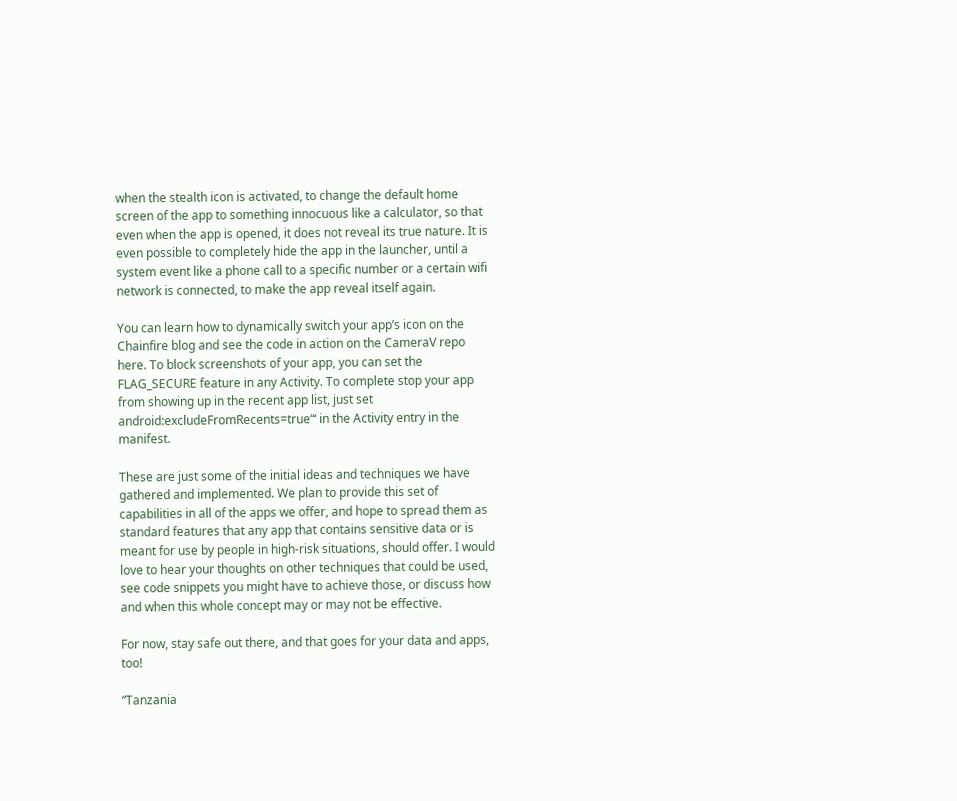when the stealth icon is activated, to change the default home screen of the app to something innocuous like a calculator, so that even when the app is opened, it does not reveal its true nature. It is even possible to completely hide the app in the launcher, until a system event like a phone call to a specific number or a certain wifi network is connected, to make the app reveal itself again.

You can learn how to dynamically switch your app’s icon on the Chainfire blog and see the code in action on the CameraV repo here. To block screenshots of your app, you can set the FLAG_SECURE feature in any Activity. To complete stop your app from showing up in the recent app list, just set android:excludeFromRecents=true“‘ in the Activity entry in the manifest.

These are just some of the initial ideas and techniques we have gathered and implemented. We plan to provide this set of capabilities in all of the apps we offer, and hope to spread them as standard features that any app that contains sensitive data or is meant for use by people in high-risk situations, should offer. I would love to hear your thoughts on other techniques that could be used, see code snippets you might have to achieve those, or discuss how and when this whole concept may or may not be effective.

For now, stay safe out there, and that goes for your data and apps, too!

“Tanzania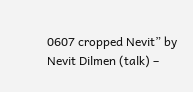0607 cropped Nevit” by Nevit Dilmen (talk) –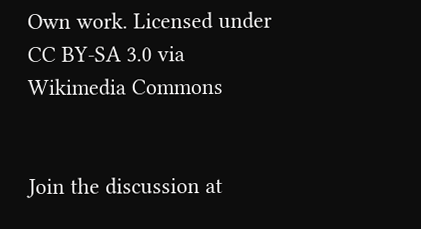Own work. Licensed under CC BY-SA 3.0 via Wikimedia Commons


Join the discussion at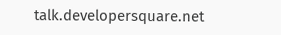talk.developersquare.net